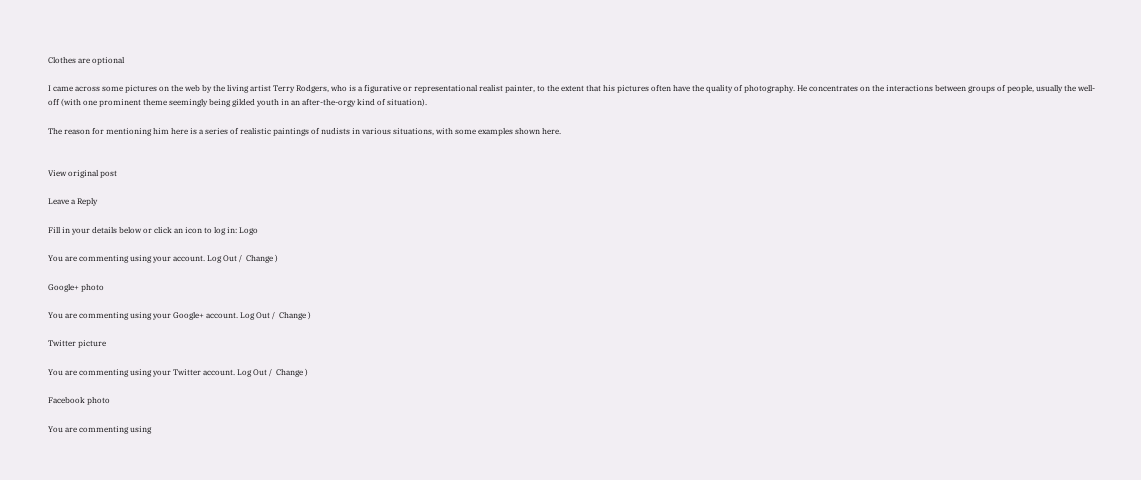Clothes are optional

I came across some pictures on the web by the living artist Terry Rodgers, who is a figurative or representational realist painter, to the extent that his pictures often have the quality of photography. He concentrates on the interactions between groups of people, usually the well-off (with one prominent theme seemingly being gilded youth in an after-the-orgy kind of situation).

The reason for mentioning him here is a series of realistic paintings of nudists in various situations, with some examples shown here.


View original post

Leave a Reply

Fill in your details below or click an icon to log in: Logo

You are commenting using your account. Log Out /  Change )

Google+ photo

You are commenting using your Google+ account. Log Out /  Change )

Twitter picture

You are commenting using your Twitter account. Log Out /  Change )

Facebook photo

You are commenting using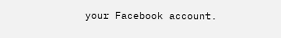your Facebook account.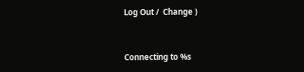Log Out /  Change )


Connecting to %s